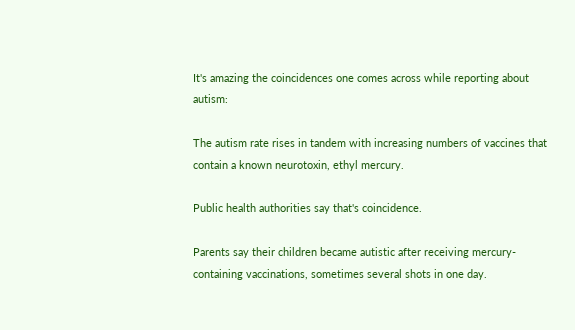It's amazing the coincidences one comes across while reporting about autism:

The autism rate rises in tandem with increasing numbers of vaccines that contain a known neurotoxin, ethyl mercury.

Public health authorities say that's coincidence.

Parents say their children became autistic after receiving mercury-containing vaccinations, sometimes several shots in one day.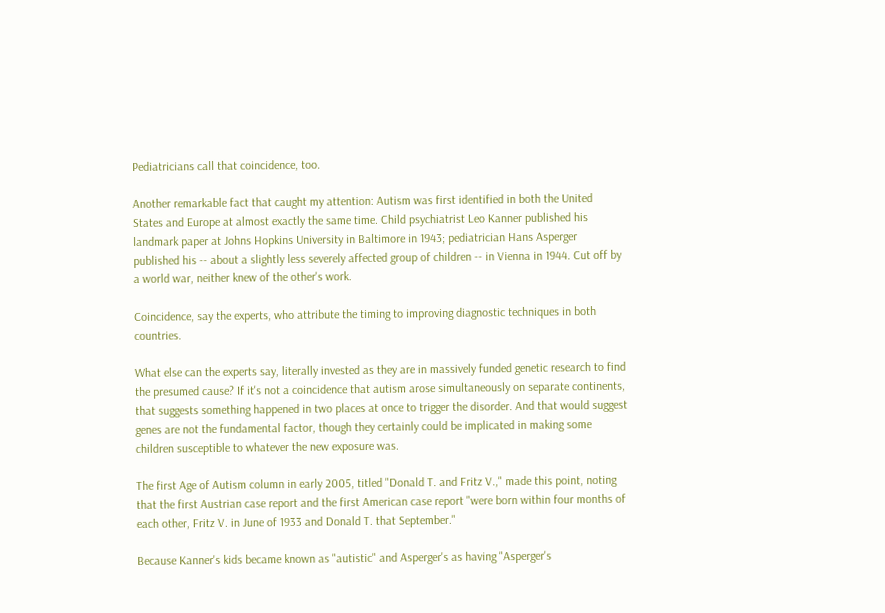Pediatricians call that coincidence, too.

Another remarkable fact that caught my attention: Autism was first identified in both the United States and Europe at almost exactly the same time. Child psychiatrist Leo Kanner published his landmark paper at Johns Hopkins University in Baltimore in 1943; pediatrician Hans Asperger published his -- about a slightly less severely affected group of children -- in Vienna in 1944. Cut off by a world war, neither knew of the other's work.

Coincidence, say the experts, who attribute the timing to improving diagnostic techniques in both countries.

What else can the experts say, literally invested as they are in massively funded genetic research to find the presumed cause? If it's not a coincidence that autism arose simultaneously on separate continents, that suggests something happened in two places at once to trigger the disorder. And that would suggest genes are not the fundamental factor, though they certainly could be implicated in making some children susceptible to whatever the new exposure was.

The first Age of Autism column in early 2005, titled "Donald T. and Fritz V.," made this point, noting that the first Austrian case report and the first American case report "were born within four months of each other, Fritz V. in June of 1933 and Donald T. that September."

Because Kanner's kids became known as "autistic" and Asperger's as having "Asperger's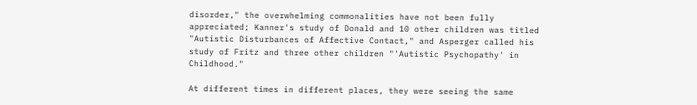disorder," the overwhelming commonalities have not been fully appreciated; Kanner's study of Donald and 10 other children was titled "Autistic Disturbances of Affective Contact," and Asperger called his study of Fritz and three other children "'Autistic Psychopathy' in Childhood."

At different times in different places, they were seeing the same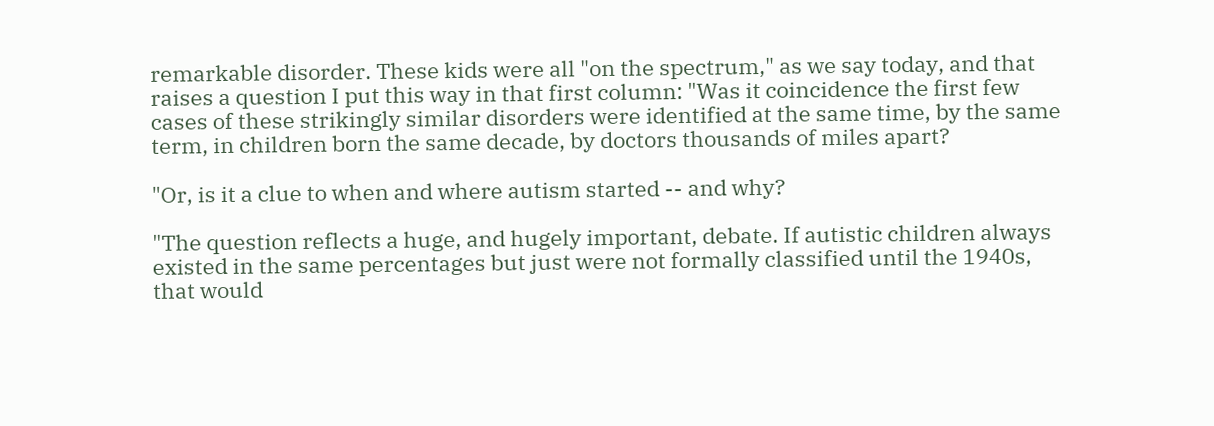remarkable disorder. These kids were all "on the spectrum," as we say today, and that raises a question I put this way in that first column: "Was it coincidence the first few cases of these strikingly similar disorders were identified at the same time, by the same term, in children born the same decade, by doctors thousands of miles apart?

"Or, is it a clue to when and where autism started -- and why?

"The question reflects a huge, and hugely important, debate. If autistic children always existed in the same percentages but just were not formally classified until the 1940s, that would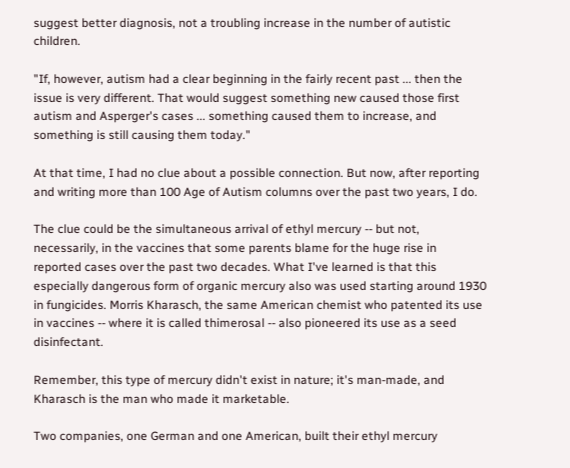suggest better diagnosis, not a troubling increase in the number of autistic children.

"If, however, autism had a clear beginning in the fairly recent past ... then the issue is very different. That would suggest something new caused those first autism and Asperger's cases ... something caused them to increase, and something is still causing them today."

At that time, I had no clue about a possible connection. But now, after reporting and writing more than 100 Age of Autism columns over the past two years, I do.

The clue could be the simultaneous arrival of ethyl mercury -- but not, necessarily, in the vaccines that some parents blame for the huge rise in reported cases over the past two decades. What I've learned is that this especially dangerous form of organic mercury also was used starting around 1930 in fungicides. Morris Kharasch, the same American chemist who patented its use in vaccines -- where it is called thimerosal -- also pioneered its use as a seed disinfectant.

Remember, this type of mercury didn't exist in nature; it's man-made, and Kharasch is the man who made it marketable.

Two companies, one German and one American, built their ethyl mercury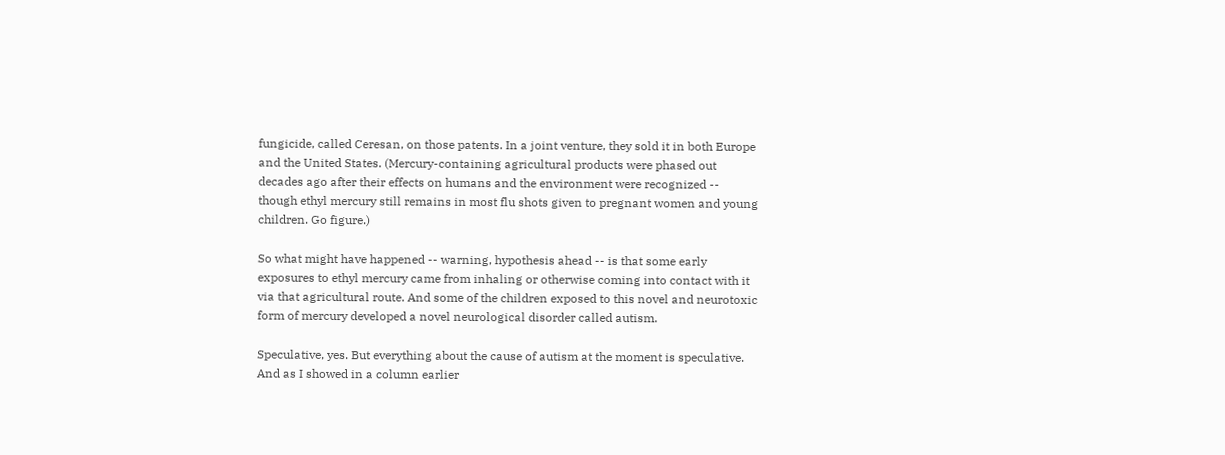fungicide, called Ceresan, on those patents. In a joint venture, they sold it in both Europe and the United States. (Mercury-containing agricultural products were phased out decades ago after their effects on humans and the environment were recognized -- though ethyl mercury still remains in most flu shots given to pregnant women and young children. Go figure.)

So what might have happened -- warning, hypothesis ahead -- is that some early exposures to ethyl mercury came from inhaling or otherwise coming into contact with it via that agricultural route. And some of the children exposed to this novel and neurotoxic form of mercury developed a novel neurological disorder called autism.

Speculative, yes. But everything about the cause of autism at the moment is speculative. And as I showed in a column earlier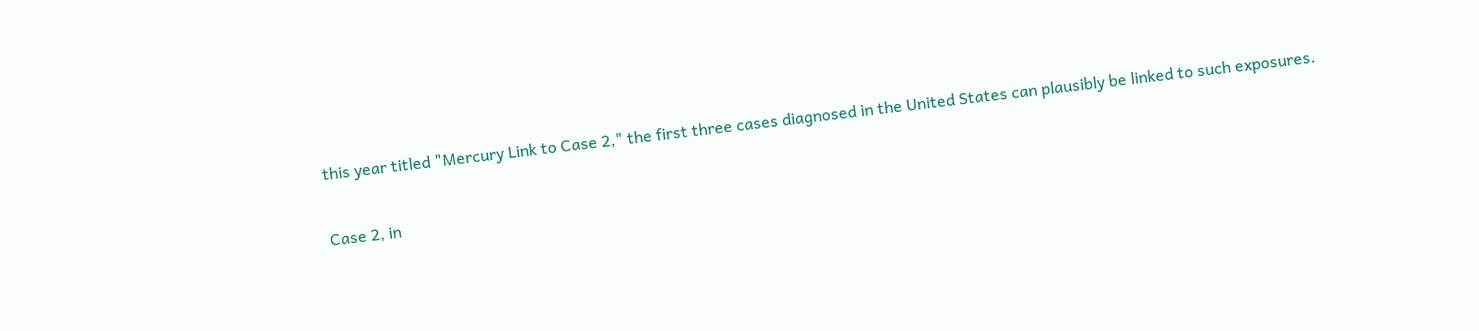this year titled "Mercury Link to Case 2," the first three cases diagnosed in the United States can plausibly be linked to such exposures.

Case 2, in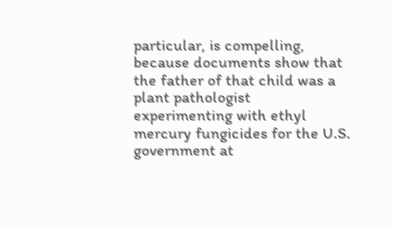particular, is compelling, because documents show that the father of that child was a plant pathologist experimenting with ethyl mercury fungicides for the U.S. government at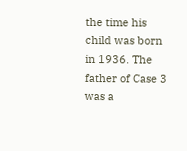the time his child was born in 1936. The father of Case 3 was a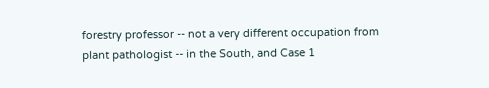forestry professor -- not a very different occupation from plant pathologist -- in the South, and Case 1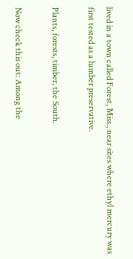lived in a town called Forest, Miss., near sites where ethyl mercury was first tested as a lumber preservative.

Plants, forests, timber, the South.

Now check this out: Among the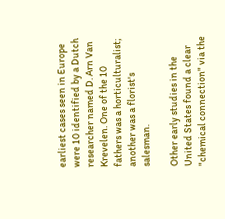earliest cases seen in Europe were 10 identified by a Dutch researcher named D. Arn Van Krevelen. One of the 10 fathers was a horticulturalist; another was a florist's salesman.

Other early studies in the United States found a clear "chemical connection" via the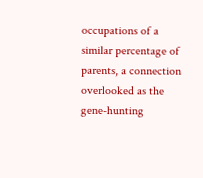occupations of a similar percentage of parents, a connection overlooked as the gene-hunting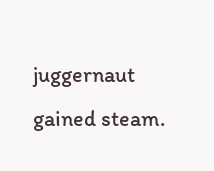juggernaut gained steam.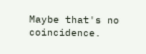Maybe that's no coincidence.